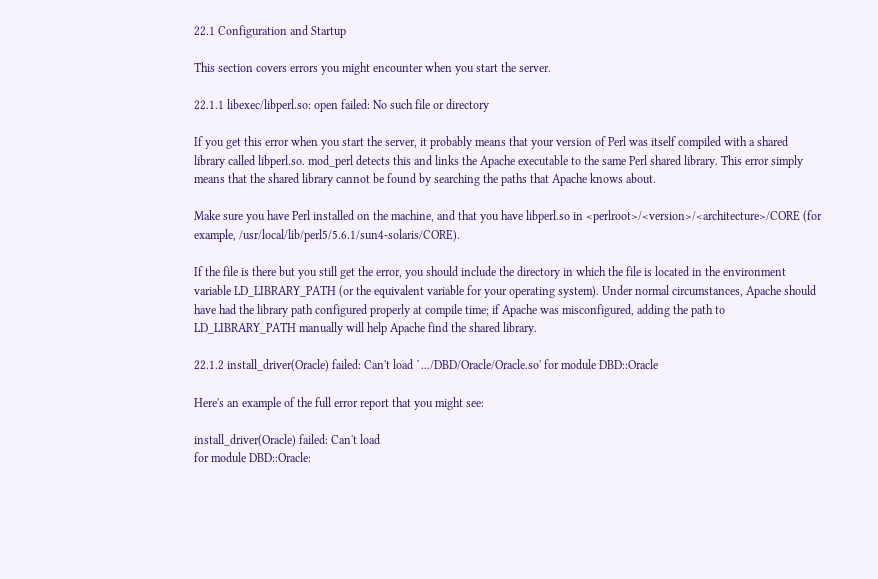22.1 Configuration and Startup

This section covers errors you might encounter when you start the server.

22.1.1 libexec/libperl.so: open failed: No such file or directory

If you get this error when you start the server, it probably means that your version of Perl was itself compiled with a shared library called libperl.so. mod_perl detects this and links the Apache executable to the same Perl shared library. This error simply means that the shared library cannot be found by searching the paths that Apache knows about.

Make sure you have Perl installed on the machine, and that you have libperl.so in <perlroot>/<version>/<architecture>/CORE (for example, /usr/local/lib/perl5/5.6.1/sun4-solaris/CORE).

If the file is there but you still get the error, you should include the directory in which the file is located in the environment variable LD_LIBRARY_PATH (or the equivalent variable for your operating system). Under normal circumstances, Apache should have had the library path configured properly at compile time; if Apache was misconfigured, adding the path to LD_LIBRARY_PATH manually will help Apache find the shared library.

22.1.2 install_driver(Oracle) failed: Can't load `.../DBD/Oracle/Oracle.so' for module DBD::Oracle

Here's an example of the full error report that you might see:

install_driver(Oracle) failed: Can't load
for module DBD::Oracle: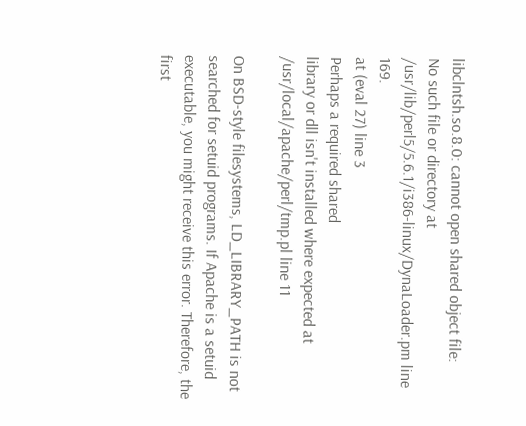libclntsh.so.8.0: cannot open shared object file:
No such file or directory at
/usr/lib/perl5/5.6.1/i386-linux/DynaLoader.pm line 169.
at (eval 27) line 3
Perhaps a required shared
library or dll isn't installed where expected at
/usr/local/apache/perl/tmp.pl line 11

On BSD-style filesystems, LD_LIBRARY_PATH is not searched for setuid programs. If Apache is a setuid executable, you might receive this error. Therefore, the first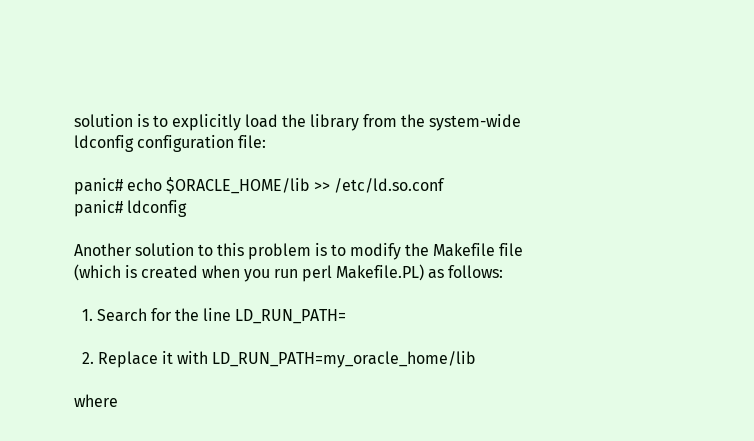solution is to explicitly load the library from the system-wide ldconfig configuration file:

panic# echo $ORACLE_HOME/lib >> /etc/ld.so.conf
panic# ldconfig

Another solution to this problem is to modify the Makefile file (which is created when you run perl Makefile.PL) as follows:

  1. Search for the line LD_RUN_PATH=

  2. Replace it with LD_RUN_PATH=my_oracle_home/lib

where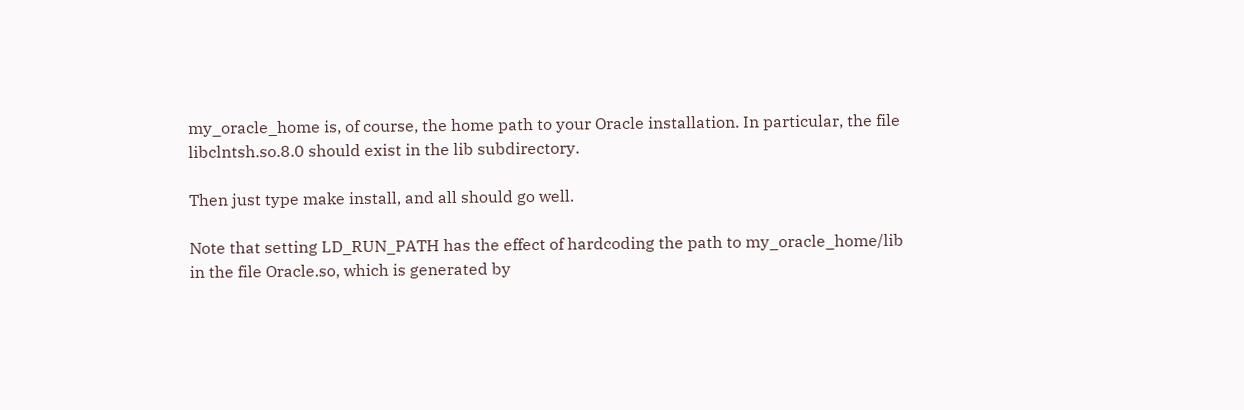my_oracle_home is, of course, the home path to your Oracle installation. In particular, the file libclntsh.so.8.0 should exist in the lib subdirectory.

Then just type make install, and all should go well.

Note that setting LD_RUN_PATH has the effect of hardcoding the path to my_oracle_home/lib in the file Oracle.so, which is generated by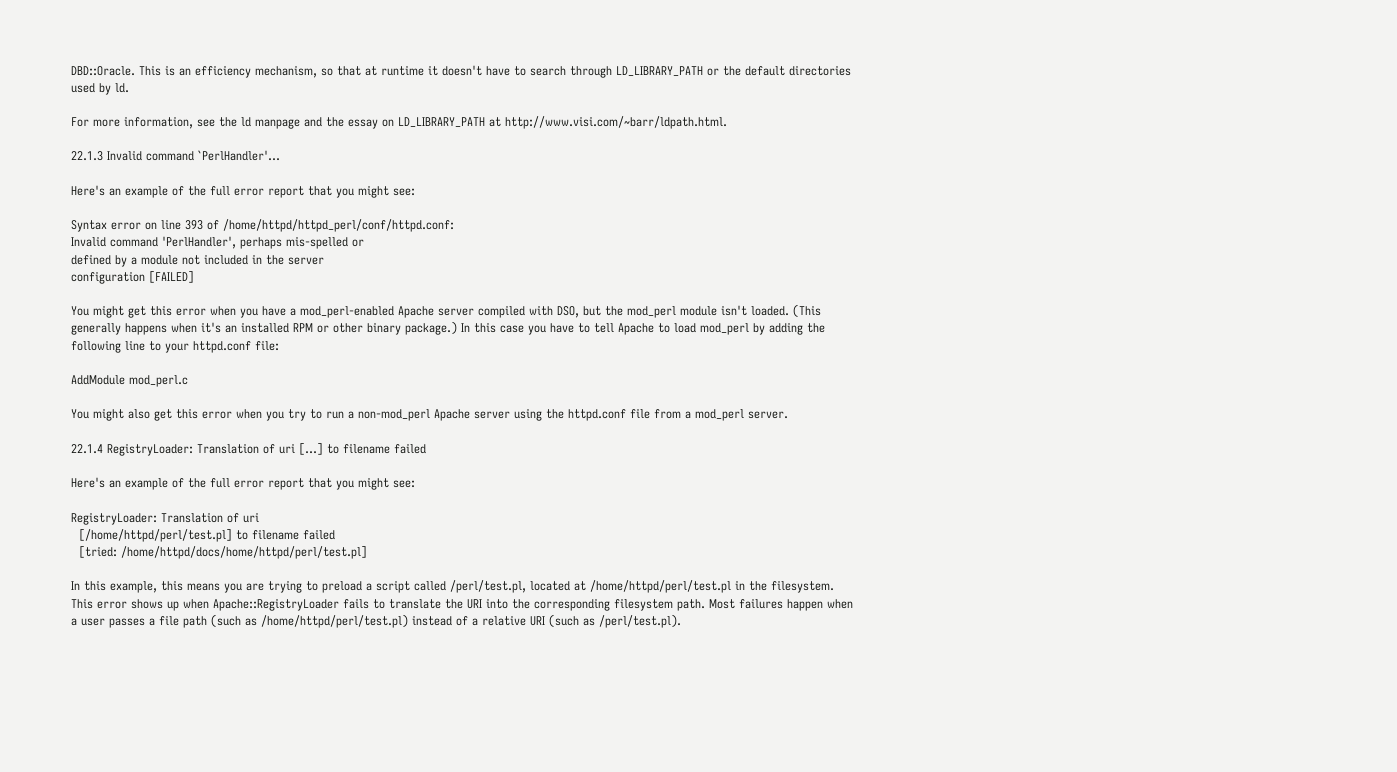DBD::Oracle. This is an efficiency mechanism, so that at runtime it doesn't have to search through LD_LIBRARY_PATH or the default directories used by ld.

For more information, see the ld manpage and the essay on LD_LIBRARY_PATH at http://www.visi.com/~barr/ldpath.html.

22.1.3 Invalid command `PerlHandler'...

Here's an example of the full error report that you might see:

Syntax error on line 393 of /home/httpd/httpd_perl/conf/httpd.conf:
Invalid command 'PerlHandler', perhaps mis-spelled or
defined by a module not included in the server
configuration [FAILED]

You might get this error when you have a mod_perl-enabled Apache server compiled with DSO, but the mod_perl module isn't loaded. (This generally happens when it's an installed RPM or other binary package.) In this case you have to tell Apache to load mod_perl by adding the following line to your httpd.conf file:

AddModule mod_perl.c

You might also get this error when you try to run a non-mod_perl Apache server using the httpd.conf file from a mod_perl server.

22.1.4 RegistryLoader: Translation of uri [...] to filename failed

Here's an example of the full error report that you might see:

RegistryLoader: Translation of uri
  [/home/httpd/perl/test.pl] to filename failed
  [tried: /home/httpd/docs/home/httpd/perl/test.pl]

In this example, this means you are trying to preload a script called /perl/test.pl, located at /home/httpd/perl/test.pl in the filesystem. This error shows up when Apache::RegistryLoader fails to translate the URI into the corresponding filesystem path. Most failures happen when a user passes a file path (such as /home/httpd/perl/test.pl) instead of a relative URI (such as /perl/test.pl).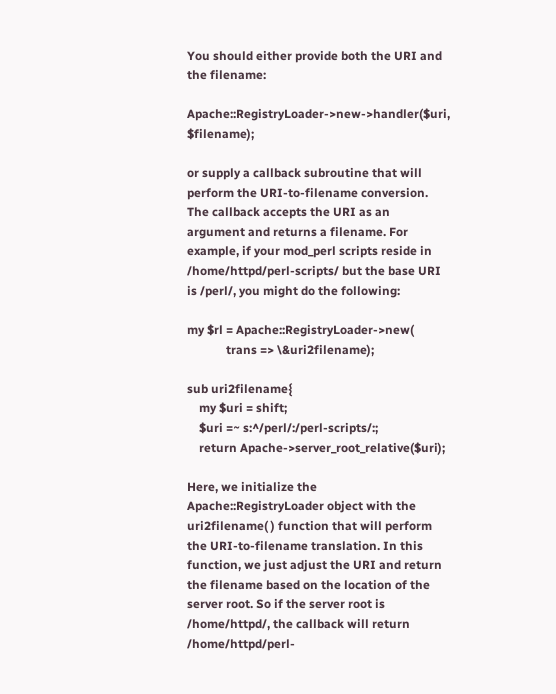You should either provide both the URI and the filename:

Apache::RegistryLoader->new->handler($uri, $filename);

or supply a callback subroutine that will perform the URI-to-filename conversion. The callback accepts the URI as an argument and returns a filename. For example, if your mod_perl scripts reside in /home/httpd/perl-scripts/ but the base URI is /perl/, you might do the following:

my $rl = Apache::RegistryLoader->new(
             trans => \&uri2filename);

sub uri2filename{
    my $uri = shift;
    $uri =~ s:^/perl/:/perl-scripts/:;
    return Apache->server_root_relative($uri);

Here, we initialize the Apache::RegistryLoader object with the uri2filename( ) function that will perform the URI-to-filename translation. In this function, we just adjust the URI and return the filename based on the location of the server root. So if the server root is /home/httpd/, the callback will return /home/httpd/perl-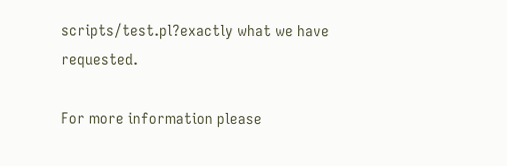scripts/test.pl?exactly what we have requested.

For more information please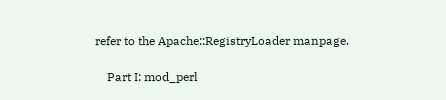refer to the Apache::RegistryLoader manpage.

    Part I: mod_perl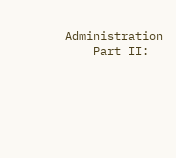Administration
    Part II: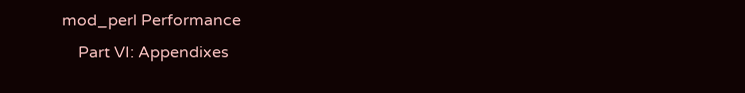mod_perl Performance
    Part VI: Appendixes